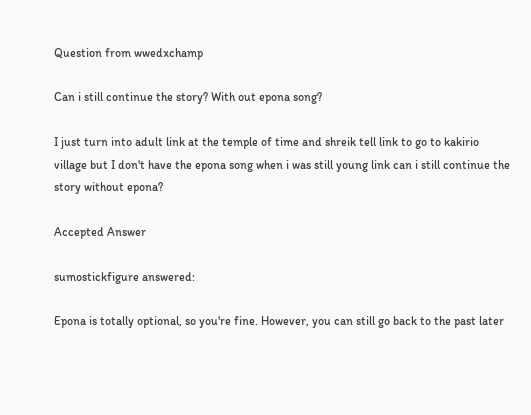Question from wwedxchamp

Can i still continue the story? With out epona song?

I just turn into adult link at the temple of time and shreik tell link to go to kakirio village but I don't have the epona song when i was still young link can i still continue the story without epona?

Accepted Answer

sumostickfigure answered:

Epona is totally optional, so you're fine. However, you can still go back to the past later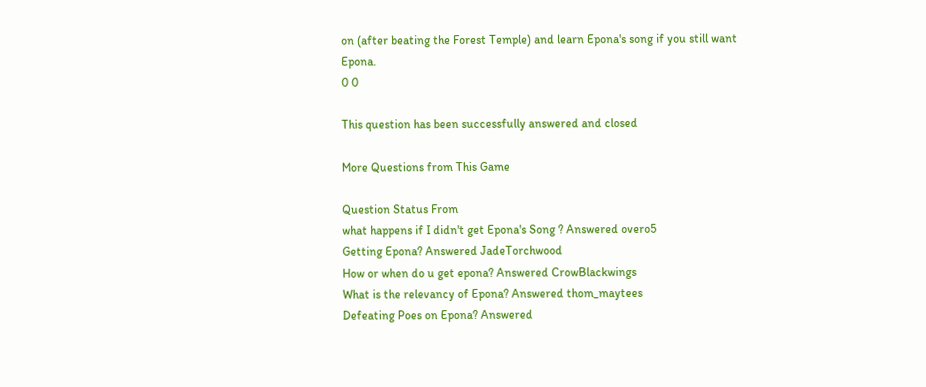on (after beating the Forest Temple) and learn Epona's song if you still want Epona.
0 0

This question has been successfully answered and closed

More Questions from This Game

Question Status From
what happens if I didn't get Epona's Song ? Answered overo5
Getting Epona? Answered JadeTorchwood
How or when do u get epona? Answered CrowBlackwings
What is the relevancy of Epona? Answered thom_maytees
Defeating Poes on Epona? Answered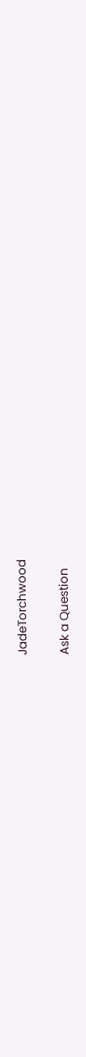JadeTorchwood

Ask a Question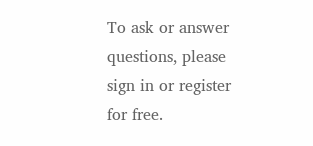To ask or answer questions, please sign in or register for free.